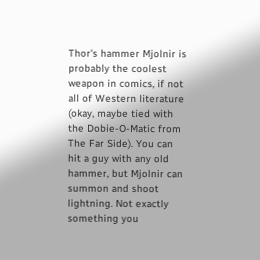Thor's hammer Mjolnir is probably the coolest weapon in comics, if not all of Western literature (okay, maybe tied with the Dobie-O-Matic from The Far Side). You can hit a guy with any old hammer, but Mjolnir can summon and shoot lightning. Not exactly something you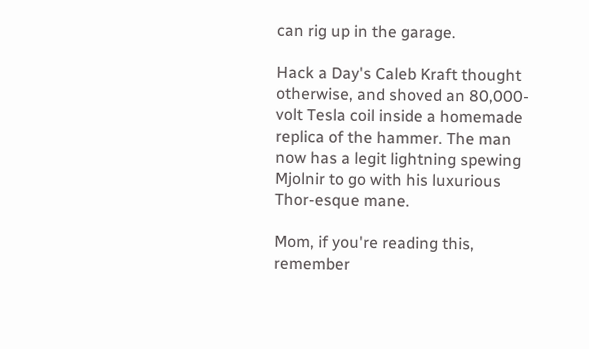can rig up in the garage.

Hack a Day's Caleb Kraft thought otherwise, and shoved an 80,000-volt Tesla coil inside a homemade replica of the hammer. The man now has a legit lightning spewing Mjolnir to go with his luxurious Thor-esque mane.

Mom, if you're reading this, remember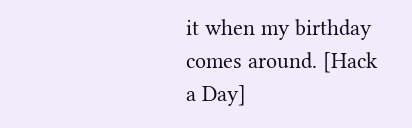it when my birthday comes around. [Hack a Day]